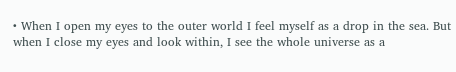• When I open my eyes to the outer world I feel myself as a drop in the sea. But when I close my eyes and look within, I see the whole universe as a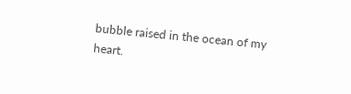bubble raised in the ocean of my heart.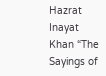Hazrat Inayat Khan “The Sayings of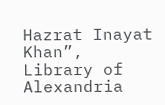Hazrat Inayat Khan”, Library of Alexandria